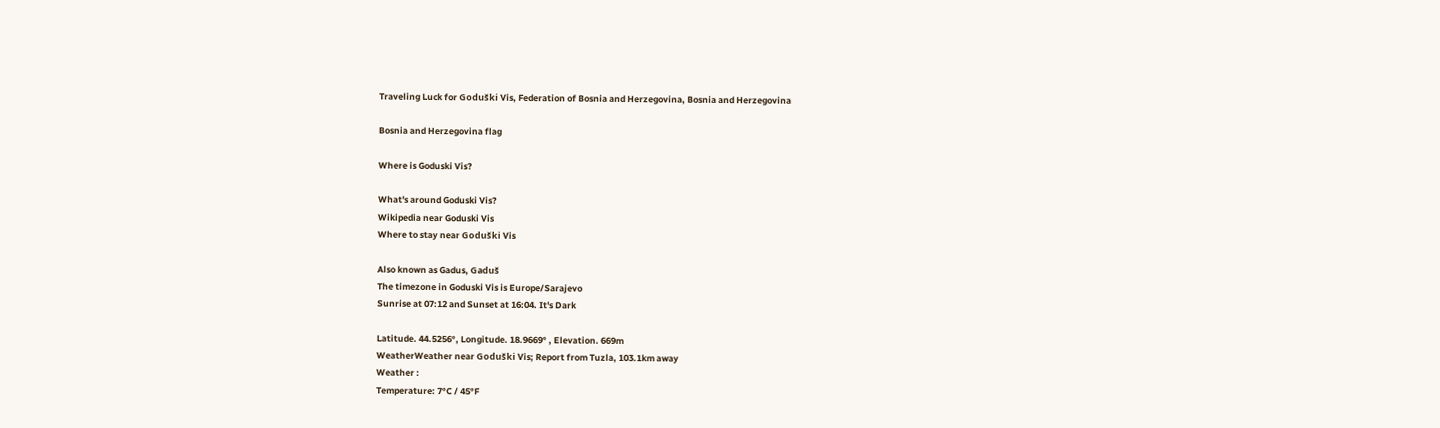Traveling Luck for Goduški Vis, Federation of Bosnia and Herzegovina, Bosnia and Herzegovina

Bosnia and Herzegovina flag

Where is Goduski Vis?

What's around Goduski Vis?
Wikipedia near Goduski Vis
Where to stay near Goduški Vis

Also known as Gadus, Gaduš
The timezone in Goduski Vis is Europe/Sarajevo
Sunrise at 07:12 and Sunset at 16:04. It's Dark

Latitude. 44.5256°, Longitude. 18.9669° , Elevation. 669m
WeatherWeather near Goduški Vis; Report from Tuzla, 103.1km away
Weather :
Temperature: 7°C / 45°F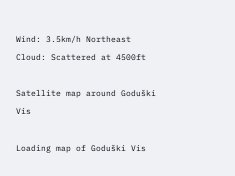Wind: 3.5km/h Northeast
Cloud: Scattered at 4500ft

Satellite map around Goduški Vis

Loading map of Goduški Vis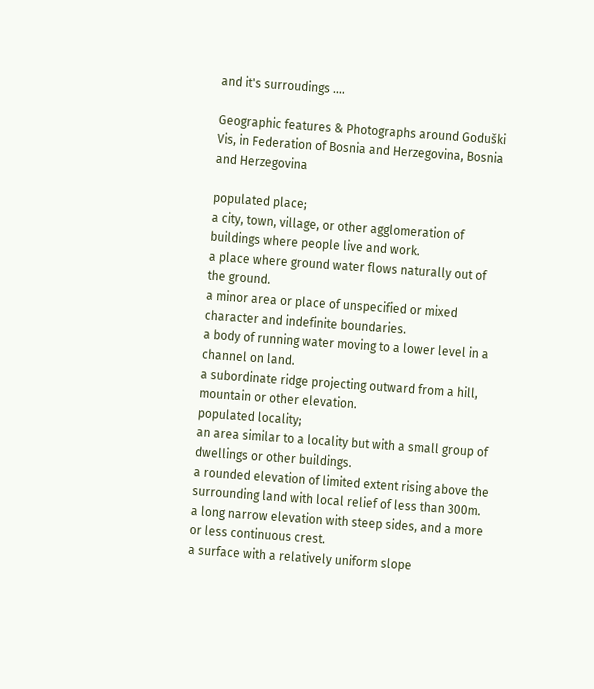and it's surroudings ....

Geographic features & Photographs around Goduški Vis, in Federation of Bosnia and Herzegovina, Bosnia and Herzegovina

populated place;
a city, town, village, or other agglomeration of buildings where people live and work.
a place where ground water flows naturally out of the ground.
a minor area or place of unspecified or mixed character and indefinite boundaries.
a body of running water moving to a lower level in a channel on land.
a subordinate ridge projecting outward from a hill, mountain or other elevation.
populated locality;
an area similar to a locality but with a small group of dwellings or other buildings.
a rounded elevation of limited extent rising above the surrounding land with local relief of less than 300m.
a long narrow elevation with steep sides, and a more or less continuous crest.
a surface with a relatively uniform slope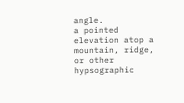angle.
a pointed elevation atop a mountain, ridge, or other hypsographic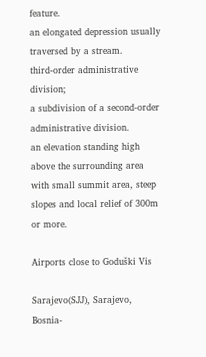feature.
an elongated depression usually traversed by a stream.
third-order administrative division;
a subdivision of a second-order administrative division.
an elevation standing high above the surrounding area with small summit area, steep slopes and local relief of 300m or more.

Airports close to Goduški Vis

Sarajevo(SJJ), Sarajevo, Bosnia-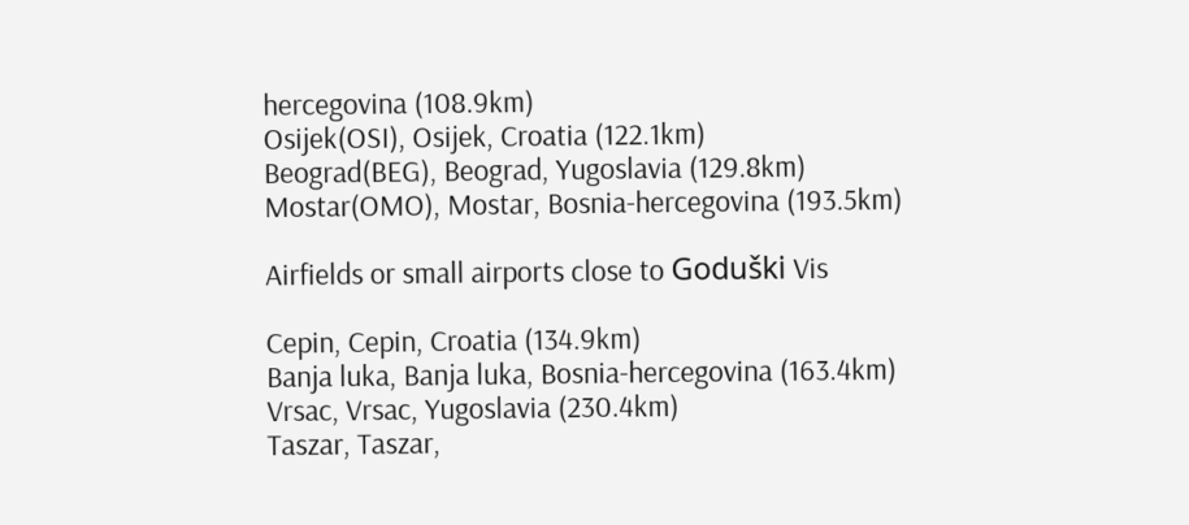hercegovina (108.9km)
Osijek(OSI), Osijek, Croatia (122.1km)
Beograd(BEG), Beograd, Yugoslavia (129.8km)
Mostar(OMO), Mostar, Bosnia-hercegovina (193.5km)

Airfields or small airports close to Goduški Vis

Cepin, Cepin, Croatia (134.9km)
Banja luka, Banja luka, Bosnia-hercegovina (163.4km)
Vrsac, Vrsac, Yugoslavia (230.4km)
Taszar, Taszar,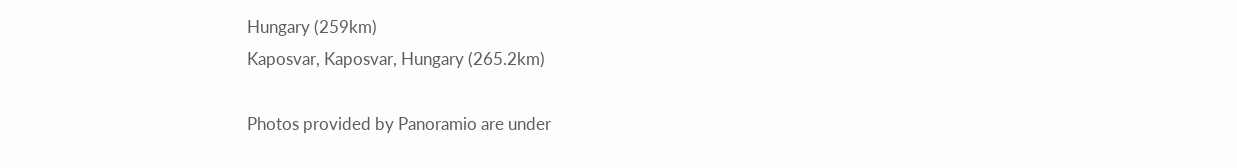Hungary (259km)
Kaposvar, Kaposvar, Hungary (265.2km)

Photos provided by Panoramio are under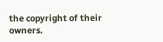the copyright of their owners.